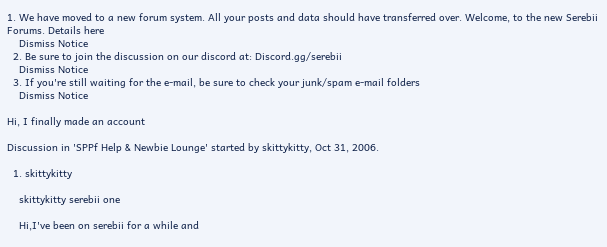1. We have moved to a new forum system. All your posts and data should have transferred over. Welcome, to the new Serebii Forums. Details here
    Dismiss Notice
  2. Be sure to join the discussion on our discord at: Discord.gg/serebii
    Dismiss Notice
  3. If you're still waiting for the e-mail, be sure to check your junk/spam e-mail folders
    Dismiss Notice

Hi, I finally made an account

Discussion in 'SPPf Help & Newbie Lounge' started by skittykitty, Oct 31, 2006.

  1. skittykitty

    skittykitty serebii one

    Hi,I've been on serebii for a while and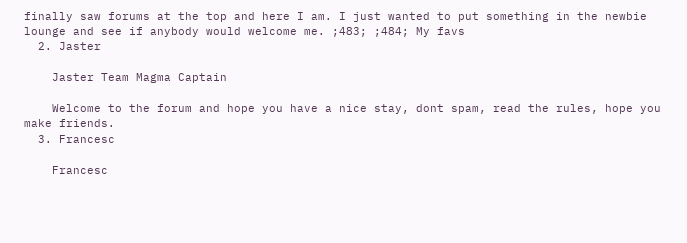finally saw forums at the top and here I am. I just wanted to put something in the newbie lounge and see if anybody would welcome me. ;483; ;484; My favs
  2. Jaster

    Jaster Team Magma Captain

    Welcome to the forum and hope you have a nice stay, dont spam, read the rules, hope you make friends.
  3. Francesc

    Francesc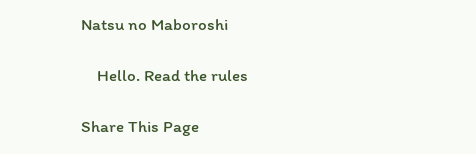Natsu no Maboroshi

    Hello. Read the rules

Share This Page